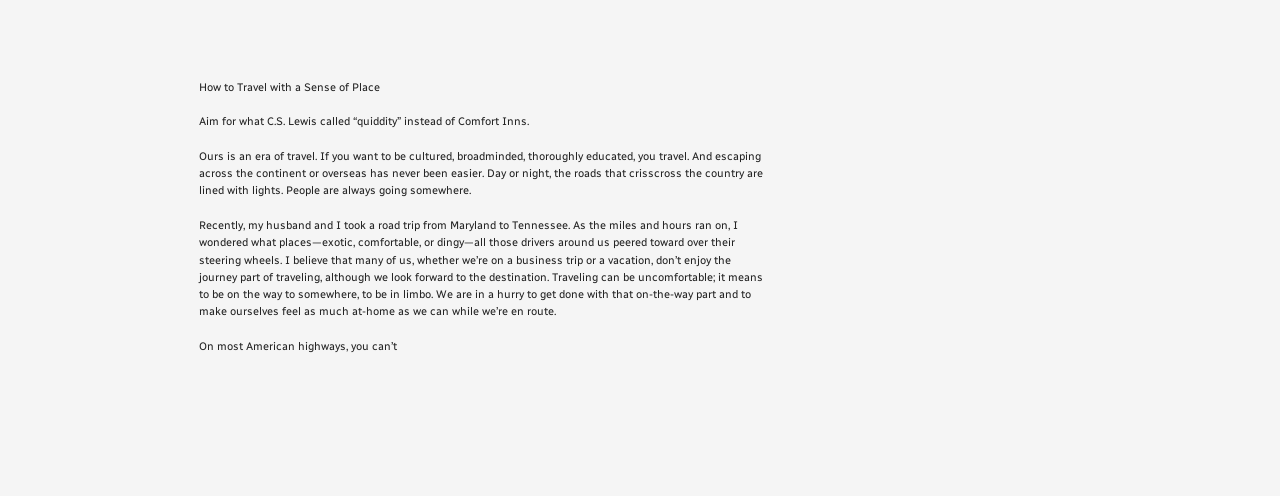How to Travel with a Sense of Place

Aim for what C.S. Lewis called “quiddity” instead of Comfort Inns.

Ours is an era of travel. If you want to be cultured, broadminded, thoroughly educated, you travel. And escaping across the continent or overseas has never been easier. Day or night, the roads that crisscross the country are lined with lights. People are always going somewhere.

Recently, my husband and I took a road trip from Maryland to Tennessee. As the miles and hours ran on, I wondered what places—exotic, comfortable, or dingy—all those drivers around us peered toward over their steering wheels. I believe that many of us, whether we’re on a business trip or a vacation, don’t enjoy the journey part of traveling, although we look forward to the destination. Traveling can be uncomfortable; it means to be on the way to somewhere, to be in limbo. We are in a hurry to get done with that on-the-way part and to make ourselves feel as much at-home as we can while we’re en route.

On most American highways, you can’t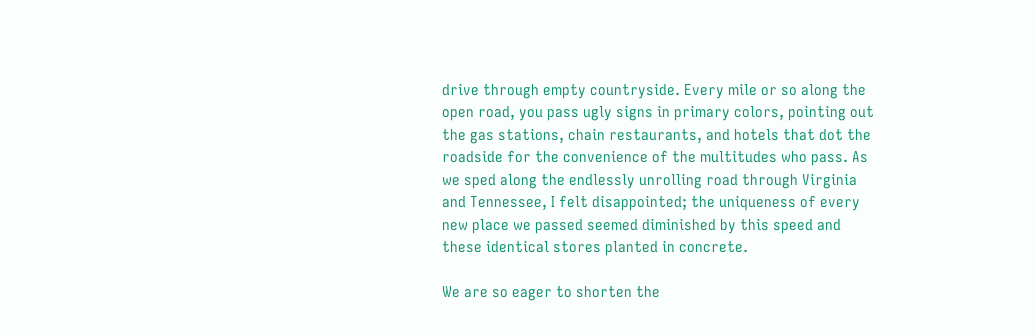drive through empty countryside. Every mile or so along the open road, you pass ugly signs in primary colors, pointing out the gas stations, chain restaurants, and hotels that dot the roadside for the convenience of the multitudes who pass. As we sped along the endlessly unrolling road through Virginia and Tennessee, I felt disappointed; the uniqueness of every new place we passed seemed diminished by this speed and these identical stores planted in concrete.

We are so eager to shorten the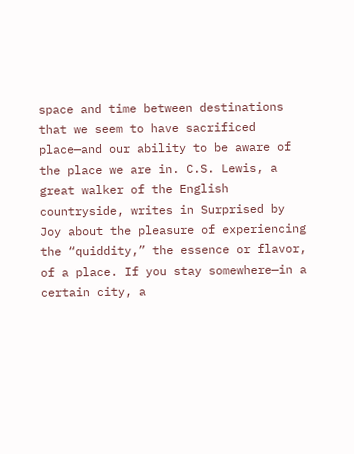space and time between destinations that we seem to have sacrificed place—and our ability to be aware of the place we are in. C.S. Lewis, a great walker of the English countryside, writes in Surprised by Joy about the pleasure of experiencing the “quiddity,” the essence or flavor, of a place. If you stay somewhere—in a certain city, a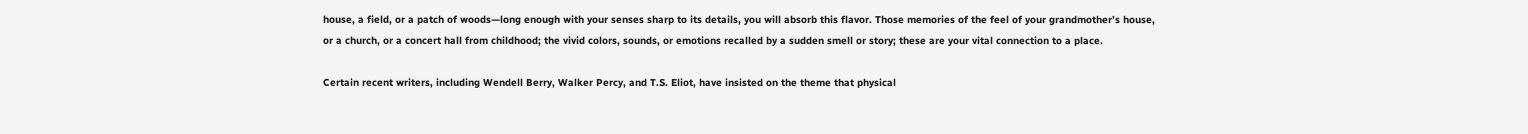house, a field, or a patch of woods—long enough with your senses sharp to its details, you will absorb this flavor. Those memories of the feel of your grandmother’s house, or a church, or a concert hall from childhood; the vivid colors, sounds, or emotions recalled by a sudden smell or story; these are your vital connection to a place.

Certain recent writers, including Wendell Berry, Walker Percy, and T.S. Eliot, have insisted on the theme that physical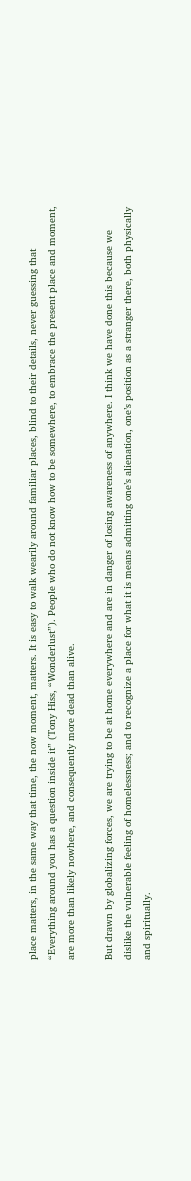place matters, in the same way that time, the now moment, matters. It is easy to walk wearily around familiar places, blind to their details, never guessing that “Everything around you has a question inside it” (Tony Hiss, “Wonderlust”). People who do not know how to be somewhere, to embrace the present place and moment, are more than likely nowhere, and consequently more dead than alive.

But drawn by globalizing forces, we are trying to be at home everywhere and are in danger of losing awareness of anywhere. I think we have done this because we dislike the vulnerable feeling of homelessness; and to recognize a place for what it is means admitting one’s alienation, one’s position as a stranger there, both physically and spiritually.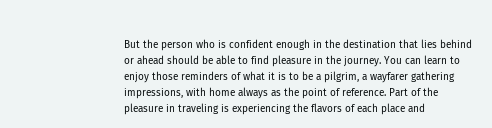But the person who is confident enough in the destination that lies behind or ahead should be able to find pleasure in the journey. You can learn to enjoy those reminders of what it is to be a pilgrim, a wayfarer gathering impressions, with home always as the point of reference. Part of the pleasure in traveling is experiencing the flavors of each place and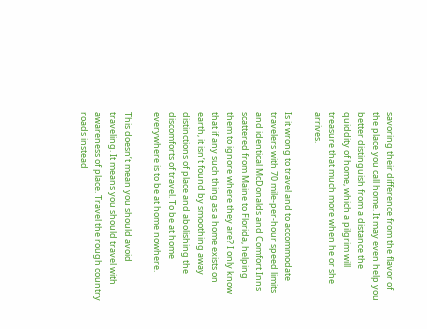savoring their difference from the flavor of the place you call home. It may even help you better distinguish from a distance the quiddity of home, which a pilgrim will treasure that much more when he or she arrives.

Is it wrong to travel and to accommodate travelers with 70 mile-per-hour speed limits and identical McDonalds and Comfort Inns scattered from Maine to Florida, helping them to ignore where they are? I only know that if any such thing as a home exists on earth, it isn’t found by smoothing away distinctions of place and abolishing the discomforts of travel. To be at home everywhere is to be at home nowhere.

This doesn’t mean you should avoid traveling. It means you should travel with awareness of place. Travel the rough country roads instead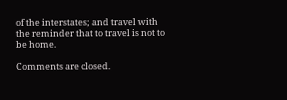of the interstates; and travel with the reminder that to travel is not to be home.

Comments are closed.